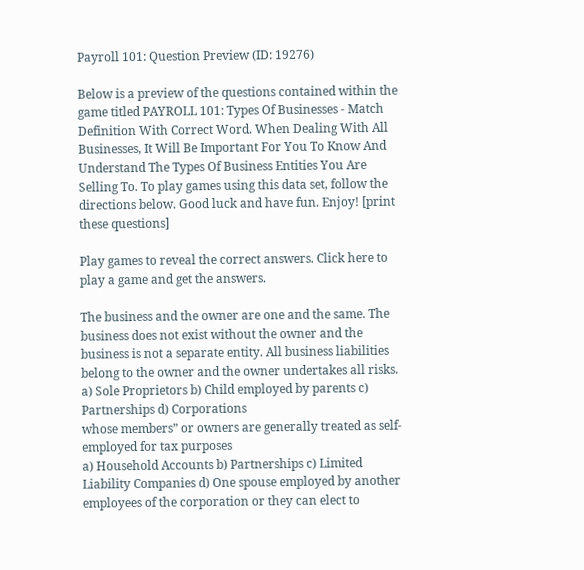Payroll 101: Question Preview (ID: 19276)

Below is a preview of the questions contained within the game titled PAYROLL 101: Types Of Businesses - Match Definition With Correct Word. When Dealing With All Businesses, It Will Be Important For You To Know And Understand The Types Of Business Entities You Are Selling To. To play games using this data set, follow the directions below. Good luck and have fun. Enjoy! [print these questions]

Play games to reveal the correct answers. Click here to play a game and get the answers.

The business and the owner are one and the same. The business does not exist without the owner and the business is not a separate entity. All business liabilities belong to the owner and the owner undertakes all risks.
a) Sole Proprietors b) Child employed by parents c) Partnerships d) Corporations
whose members” or owners are generally treated as self-employed for tax purposes
a) Household Accounts b) Partnerships c) Limited Liability Companies d) One spouse employed by another
employees of the corporation or they can elect to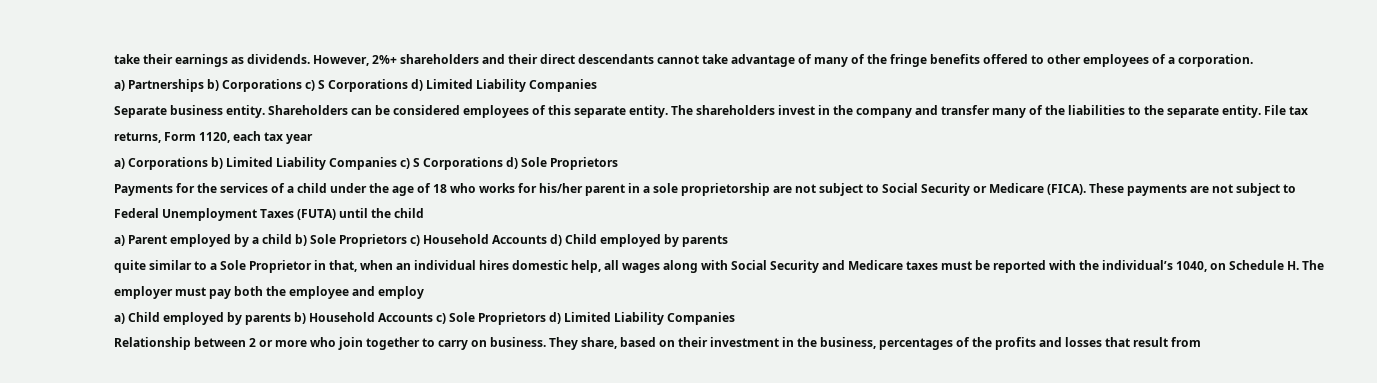take their earnings as dividends. However, 2%+ shareholders and their direct descendants cannot take advantage of many of the fringe benefits offered to other employees of a corporation.
a) Partnerships b) Corporations c) S Corporations d) Limited Liability Companies
Separate business entity. Shareholders can be considered employees of this separate entity. The shareholders invest in the company and transfer many of the liabilities to the separate entity. File tax returns, Form 1120, each tax year
a) Corporations b) Limited Liability Companies c) S Corporations d) Sole Proprietors
Payments for the services of a child under the age of 18 who works for his/her parent in a sole proprietorship are not subject to Social Security or Medicare (FICA). These payments are not subject to Federal Unemployment Taxes (FUTA) until the child
a) Parent employed by a child b) Sole Proprietors c) Household Accounts d) Child employed by parents
quite similar to a Sole Proprietor in that, when an individual hires domestic help, all wages along with Social Security and Medicare taxes must be reported with the individual’s 1040, on Schedule H. The employer must pay both the employee and employ
a) Child employed by parents b) Household Accounts c) Sole Proprietors d) Limited Liability Companies
Relationship between 2 or more who join together to carry on business. They share, based on their investment in the business, percentages of the profits and losses that result from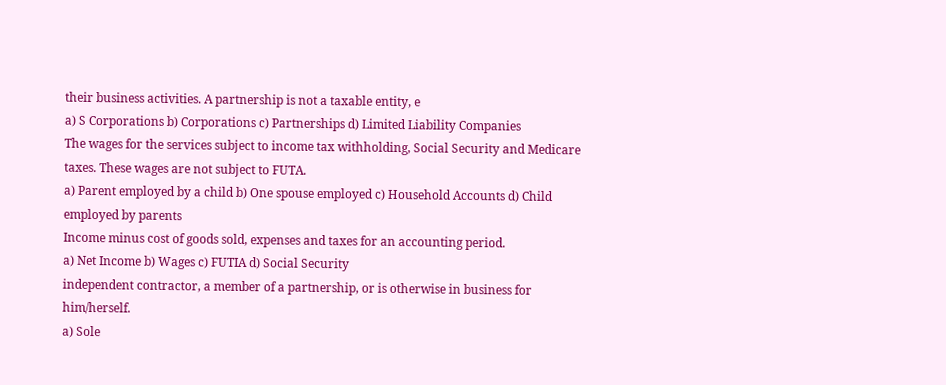their business activities. A partnership is not a taxable entity, e
a) S Corporations b) Corporations c) Partnerships d) Limited Liability Companies
The wages for the services subject to income tax withholding, Social Security and Medicare taxes. These wages are not subject to FUTA.
a) Parent employed by a child b) One spouse employed c) Household Accounts d) Child employed by parents
Income minus cost of goods sold, expenses and taxes for an accounting period.
a) Net Income b) Wages c) FUTIA d) Social Security
independent contractor, a member of a partnership, or is otherwise in business for him/herself.
a) Sole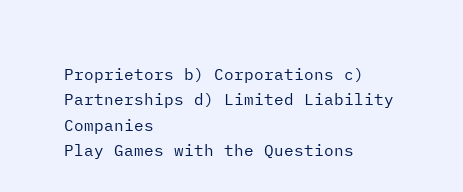Proprietors b) Corporations c) Partnerships d) Limited Liability Companies
Play Games with the Questions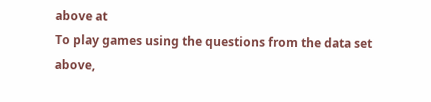above at
To play games using the questions from the data set above,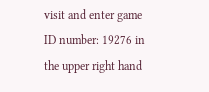visit and enter game ID number: 19276 in the upper right hand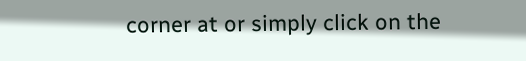corner at or simply click on the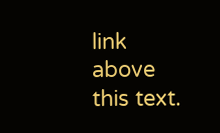link above this text.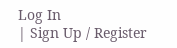Log In
| Sign Up / Register